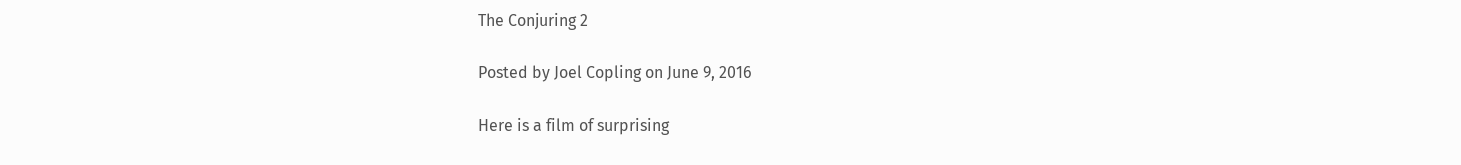The Conjuring 2

Posted by Joel Copling on June 9, 2016

Here is a film of surprising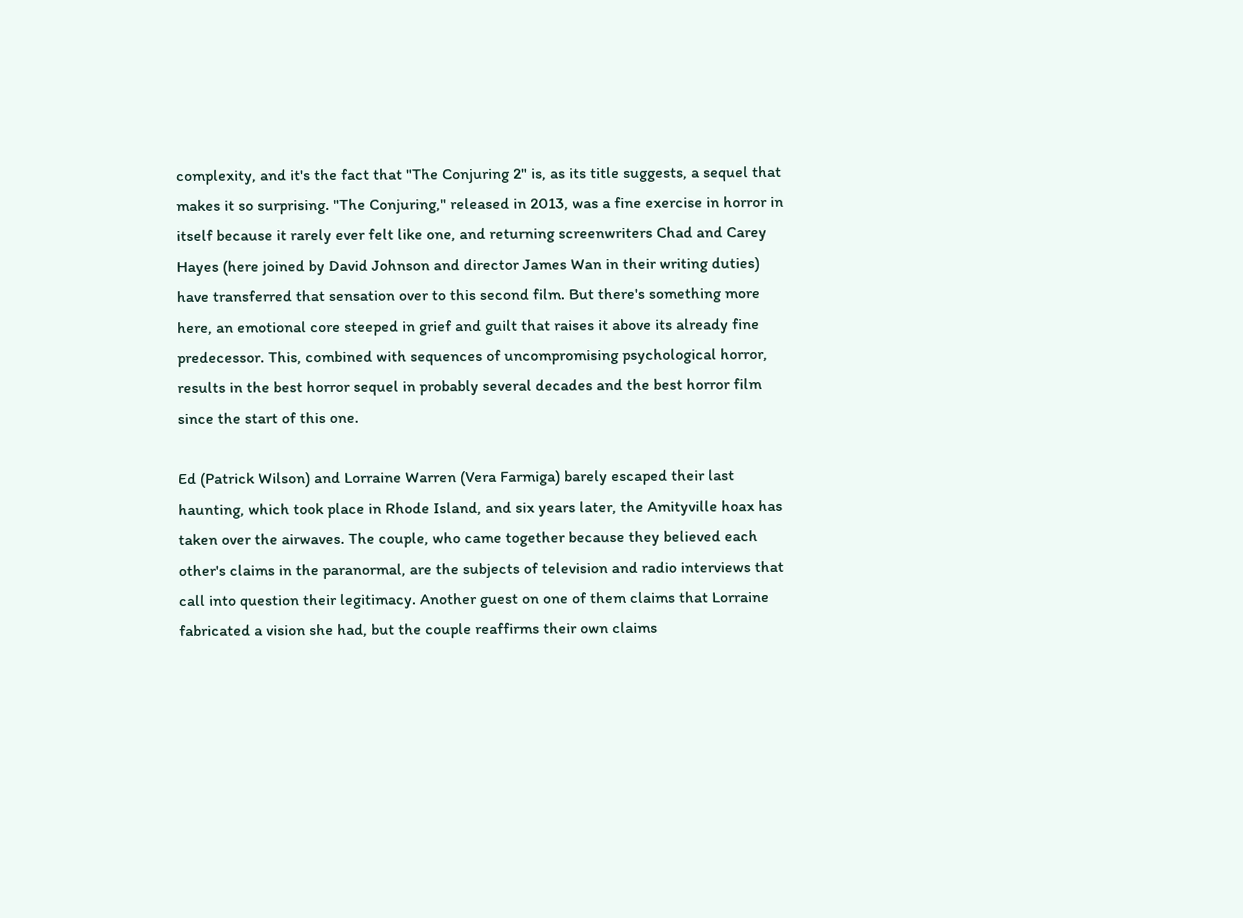complexity, and it's the fact that "The Conjuring 2" is, as its title suggests, a sequel that makes it so surprising. "The Conjuring," released in 2013, was a fine exercise in horror in itself because it rarely ever felt like one, and returning screenwriters Chad and Carey Hayes (here joined by David Johnson and director James Wan in their writing duties) have transferred that sensation over to this second film. But there's something more here, an emotional core steeped in grief and guilt that raises it above its already fine predecessor. This, combined with sequences of uncompromising psychological horror, results in the best horror sequel in probably several decades and the best horror film since the start of this one.

Ed (Patrick Wilson) and Lorraine Warren (Vera Farmiga) barely escaped their last haunting, which took place in Rhode Island, and six years later, the Amityville hoax has taken over the airwaves. The couple, who came together because they believed each other's claims in the paranormal, are the subjects of television and radio interviews that call into question their legitimacy. Another guest on one of them claims that Lorraine fabricated a vision she had, but the couple reaffirms their own claims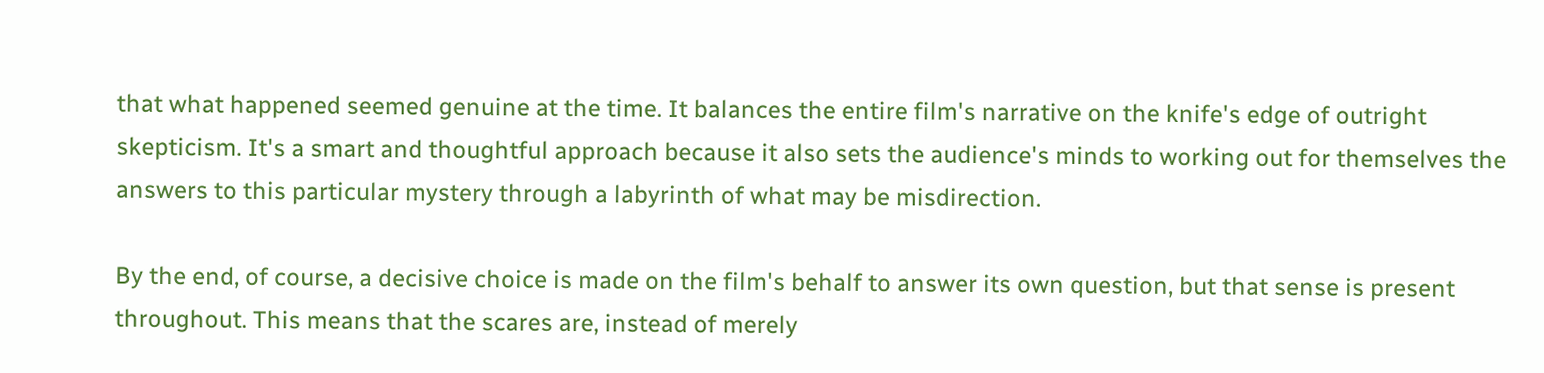that what happened seemed genuine at the time. It balances the entire film's narrative on the knife's edge of outright skepticism. It's a smart and thoughtful approach because it also sets the audience's minds to working out for themselves the answers to this particular mystery through a labyrinth of what may be misdirection.

By the end, of course, a decisive choice is made on the film's behalf to answer its own question, but that sense is present throughout. This means that the scares are, instead of merely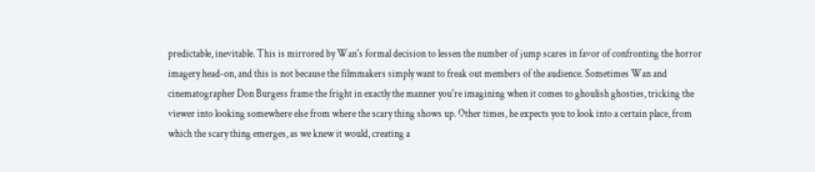predictable, inevitable. This is mirrored by Wan's formal decision to lessen the number of jump scares in favor of confronting the horror imagery head-on, and this is not because the filmmakers simply want to freak out members of the audience. Sometimes Wan and cinematographer Don Burgess frame the fright in exactly the manner you're imagining when it comes to ghoulish ghosties, tricking the viewer into looking somewhere else from where the scary thing shows up. Other times, he expects you to look into a certain place, from which the scary thing emerges, as we knew it would, creating a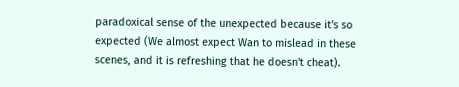paradoxical sense of the unexpected because it's so expected (We almost expect Wan to mislead in these scenes, and it is refreshing that he doesn't cheat).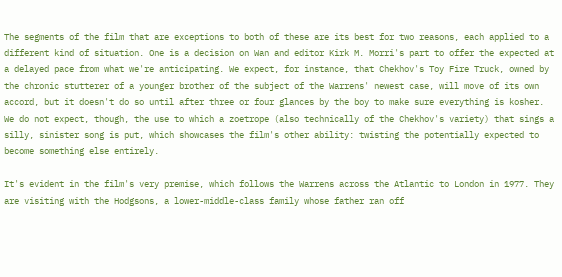The segments of the film that are exceptions to both of these are its best for two reasons, each applied to a different kind of situation. One is a decision on Wan and editor Kirk M. Morri's part to offer the expected at a delayed pace from what we're anticipating. We expect, for instance, that Chekhov's Toy Fire Truck, owned by the chronic stutterer of a younger brother of the subject of the Warrens' newest case, will move of its own accord, but it doesn't do so until after three or four glances by the boy to make sure everything is kosher. We do not expect, though, the use to which a zoetrope (also technically of the Chekhov's variety) that sings a silly, sinister song is put, which showcases the film's other ability: twisting the potentially expected to become something else entirely.

It's evident in the film's very premise, which follows the Warrens across the Atlantic to London in 1977. They are visiting with the Hodgsons, a lower-middle-class family whose father ran off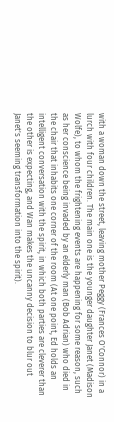with a woman down the street, leaving mother Peggy (Frances O'Connor) in a lurch with four children. The main one is the younger daughter Janet (Madison Wolfe), to whom the frightening events are happening for some reason, such as her conscience being invaded by an elderly man (Bob Adrian) who died in the chair that inhabits one corner of the room (At one point, Ed holds an intelligent conversation with the spirit, in which both parties are cleverer than the other is expecting, and Wan makes the uncanny decision to blur out Janet's seeming transformation into the spirit).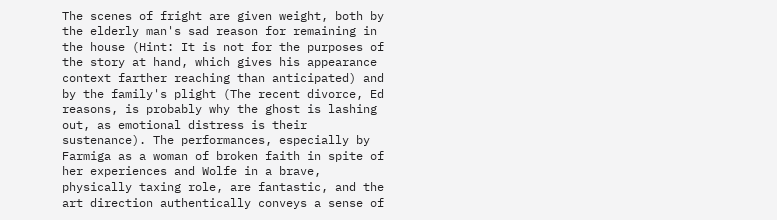The scenes of fright are given weight, both by the elderly man's sad reason for remaining in the house (Hint: It is not for the purposes of the story at hand, which gives his appearance context farther reaching than anticipated) and by the family's plight (The recent divorce, Ed reasons, is probably why the ghost is lashing out, as emotional distress is their sustenance). The performances, especially by Farmiga as a woman of broken faith in spite of her experiences and Wolfe in a brave, physically taxing role, are fantastic, and the art direction authentically conveys a sense of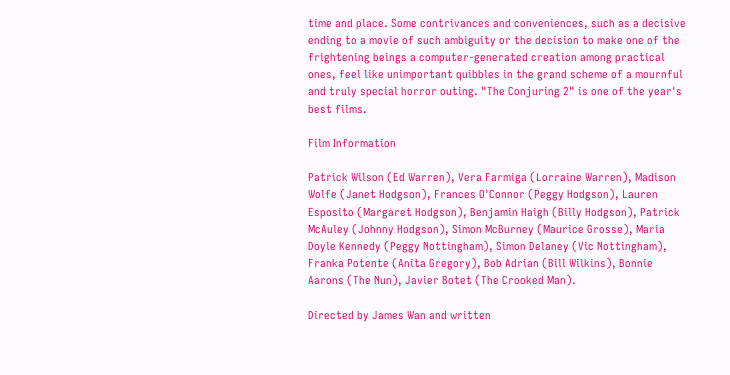time and place. Some contrivances and conveniences, such as a decisive ending to a movie of such ambiguity or the decision to make one of the frightening beings a computer-generated creation among practical ones, feel like unimportant quibbles in the grand scheme of a mournful and truly special horror outing. "The Conjuring 2" is one of the year's best films.

Film Information

Patrick Wilson (Ed Warren), Vera Farmiga (Lorraine Warren), Madison Wolfe (Janet Hodgson), Frances O'Connor (Peggy Hodgson), Lauren Esposito (Margaret Hodgson), Benjamin Haigh (Billy Hodgson), Patrick McAuley (Johnny Hodgson), Simon McBurney (Maurice Grosse), Maria Doyle Kennedy (Peggy Nottingham), Simon Delaney (Vic Nottingham), Franka Potente (Anita Gregory), Bob Adrian (Bill Wilkins), Bonnie Aarons (The Nun), Javier Botet (The Crooked Man).

Directed by James Wan and written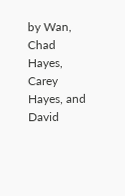by Wan, Chad Hayes, Carey Hayes, and David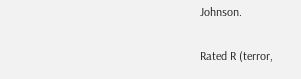Johnson.

Rated R (terror,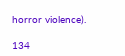horror violence).

134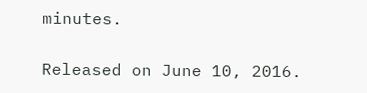minutes.

Released on June 10, 2016.